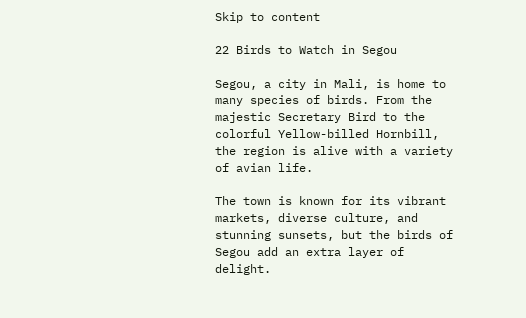Skip to content

22 Birds to Watch in Segou

Segou, a city in Mali, is home to many species of birds. From the majestic Secretary Bird to the colorful Yellow-billed Hornbill, the region is alive with a variety of avian life.

The town is known for its vibrant markets, diverse culture, and stunning sunsets, but the birds of Segou add an extra layer of delight.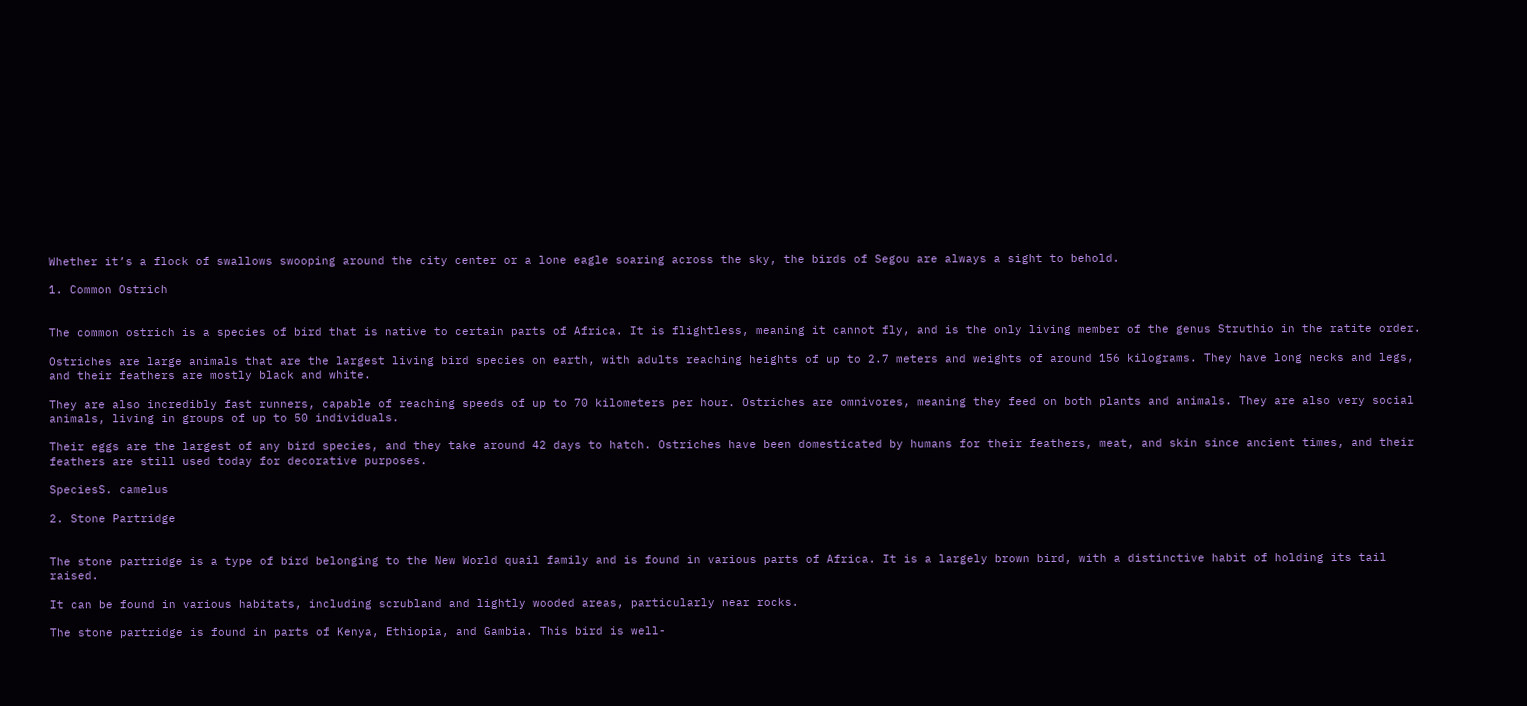Whether it’s a flock of swallows swooping around the city center or a lone eagle soaring across the sky, the birds of Segou are always a sight to behold.

1. Common Ostrich


The common ostrich is a species of bird that is native to certain parts of Africa. It is flightless, meaning it cannot fly, and is the only living member of the genus Struthio in the ratite order.

Ostriches are large animals that are the largest living bird species on earth, with adults reaching heights of up to 2.7 meters and weights of around 156 kilograms. They have long necks and legs, and their feathers are mostly black and white.

They are also incredibly fast runners, capable of reaching speeds of up to 70 kilometers per hour. Ostriches are omnivores, meaning they feed on both plants and animals. They are also very social animals, living in groups of up to 50 individuals.

Their eggs are the largest of any bird species, and they take around 42 days to hatch. Ostriches have been domesticated by humans for their feathers, meat, and skin since ancient times, and their feathers are still used today for decorative purposes.

SpeciesS. camelus

2. Stone Partridge


The stone partridge is a type of bird belonging to the New World quail family and is found in various parts of Africa. It is a largely brown bird, with a distinctive habit of holding its tail raised.

It can be found in various habitats, including scrubland and lightly wooded areas, particularly near rocks.

The stone partridge is found in parts of Kenya, Ethiopia, and Gambia. This bird is well-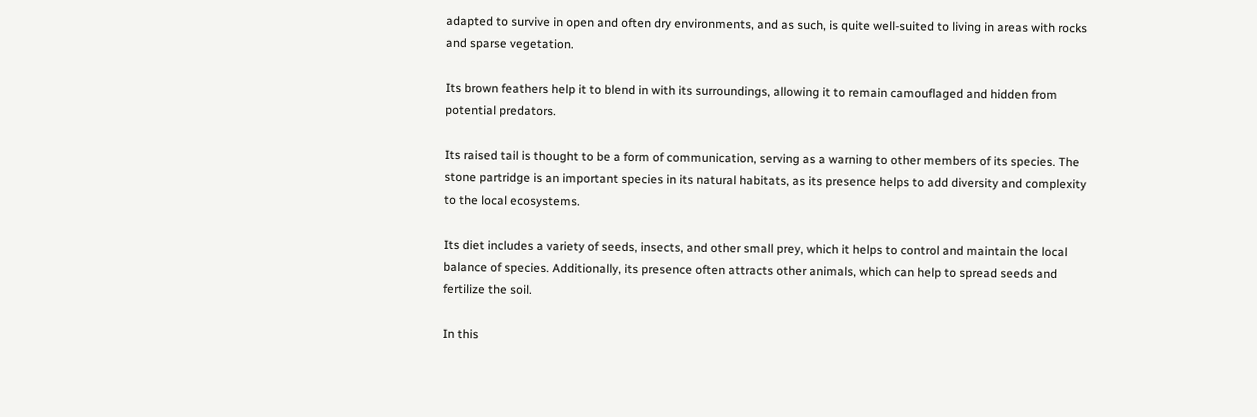adapted to survive in open and often dry environments, and as such, is quite well-suited to living in areas with rocks and sparse vegetation.

Its brown feathers help it to blend in with its surroundings, allowing it to remain camouflaged and hidden from potential predators.

Its raised tail is thought to be a form of communication, serving as a warning to other members of its species. The stone partridge is an important species in its natural habitats, as its presence helps to add diversity and complexity to the local ecosystems.

Its diet includes a variety of seeds, insects, and other small prey, which it helps to control and maintain the local balance of species. Additionally, its presence often attracts other animals, which can help to spread seeds and fertilize the soil.

In this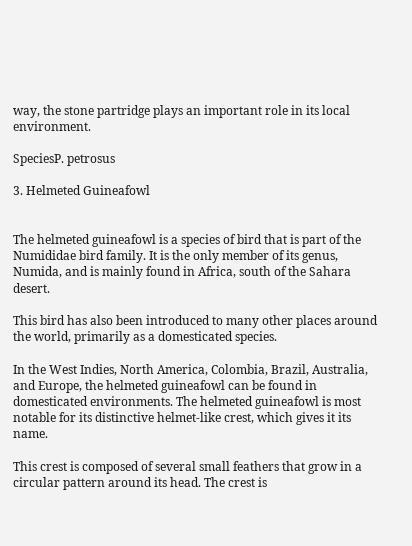way, the stone partridge plays an important role in its local environment.

SpeciesP. petrosus

3. Helmeted Guineafowl


The helmeted guineafowl is a species of bird that is part of the Numididae bird family. It is the only member of its genus, Numida, and is mainly found in Africa, south of the Sahara desert.

This bird has also been introduced to many other places around the world, primarily as a domesticated species.

In the West Indies, North America, Colombia, Brazil, Australia, and Europe, the helmeted guineafowl can be found in domesticated environments. The helmeted guineafowl is most notable for its distinctive helmet-like crest, which gives it its name.

This crest is composed of several small feathers that grow in a circular pattern around its head. The crest is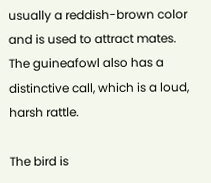usually a reddish-brown color and is used to attract mates. The guineafowl also has a distinctive call, which is a loud, harsh rattle.

The bird is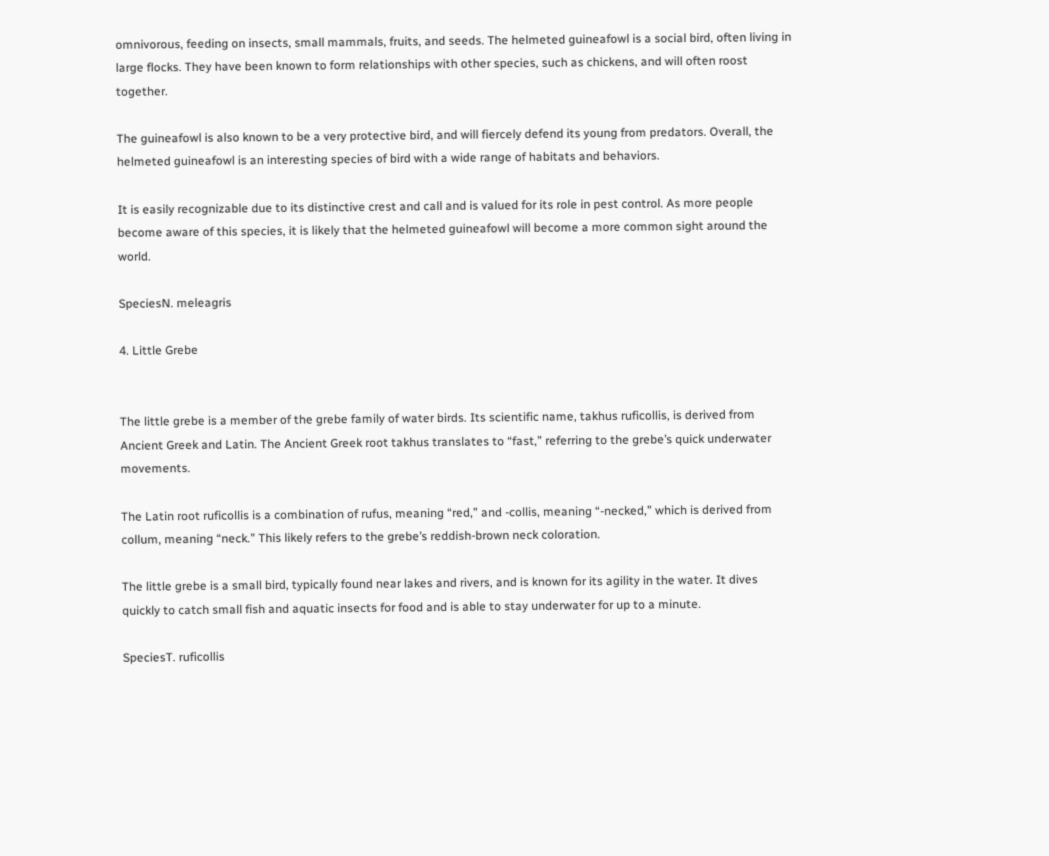omnivorous, feeding on insects, small mammals, fruits, and seeds. The helmeted guineafowl is a social bird, often living in large flocks. They have been known to form relationships with other species, such as chickens, and will often roost together.

The guineafowl is also known to be a very protective bird, and will fiercely defend its young from predators. Overall, the helmeted guineafowl is an interesting species of bird with a wide range of habitats and behaviors.

It is easily recognizable due to its distinctive crest and call and is valued for its role in pest control. As more people become aware of this species, it is likely that the helmeted guineafowl will become a more common sight around the world.

SpeciesN. meleagris

4. Little Grebe


The little grebe is a member of the grebe family of water birds. Its scientific name, takhus ruficollis, is derived from Ancient Greek and Latin. The Ancient Greek root takhus translates to “fast,” referring to the grebe’s quick underwater movements.

The Latin root ruficollis is a combination of rufus, meaning “red,” and -collis, meaning “-necked,” which is derived from collum, meaning “neck.” This likely refers to the grebe’s reddish-brown neck coloration.

The little grebe is a small bird, typically found near lakes and rivers, and is known for its agility in the water. It dives quickly to catch small fish and aquatic insects for food and is able to stay underwater for up to a minute.

SpeciesT. ruficollis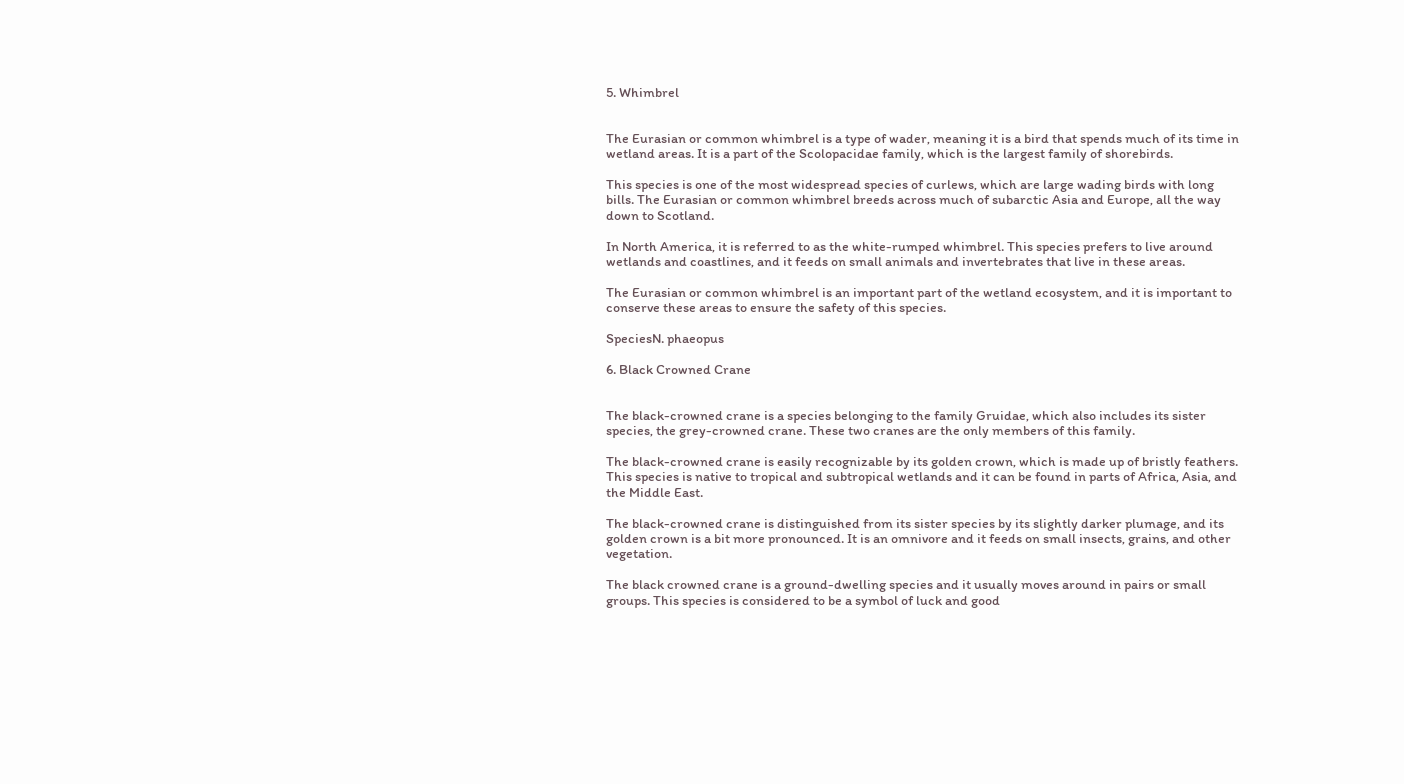5. Whimbrel


The Eurasian or common whimbrel is a type of wader, meaning it is a bird that spends much of its time in wetland areas. It is a part of the Scolopacidae family, which is the largest family of shorebirds.

This species is one of the most widespread species of curlews, which are large wading birds with long bills. The Eurasian or common whimbrel breeds across much of subarctic Asia and Europe, all the way down to Scotland.

In North America, it is referred to as the white-rumped whimbrel. This species prefers to live around wetlands and coastlines, and it feeds on small animals and invertebrates that live in these areas.

The Eurasian or common whimbrel is an important part of the wetland ecosystem, and it is important to conserve these areas to ensure the safety of this species.

SpeciesN. phaeopus

6. Black Crowned Crane


The black-crowned crane is a species belonging to the family Gruidae, which also includes its sister species, the grey-crowned crane. These two cranes are the only members of this family.

The black-crowned crane is easily recognizable by its golden crown, which is made up of bristly feathers. This species is native to tropical and subtropical wetlands and it can be found in parts of Africa, Asia, and the Middle East.

The black-crowned crane is distinguished from its sister species by its slightly darker plumage, and its golden crown is a bit more pronounced. It is an omnivore and it feeds on small insects, grains, and other vegetation.

The black crowned crane is a ground-dwelling species and it usually moves around in pairs or small groups. This species is considered to be a symbol of luck and good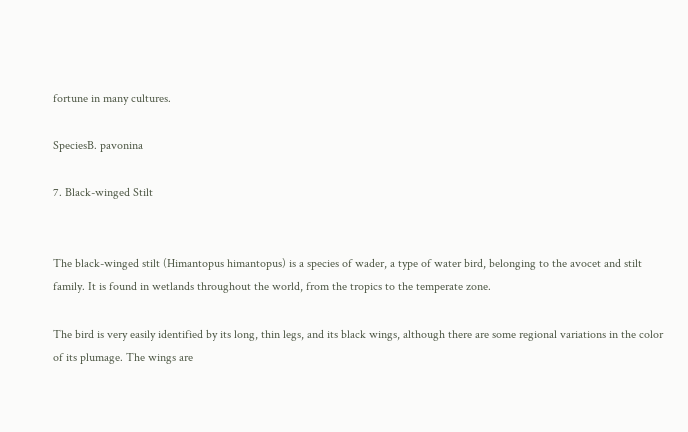fortune in many cultures.

SpeciesB. pavonina

7. Black-winged Stilt


The black-winged stilt (Himantopus himantopus) is a species of wader, a type of water bird, belonging to the avocet and stilt family. It is found in wetlands throughout the world, from the tropics to the temperate zone.

The bird is very easily identified by its long, thin legs, and its black wings, although there are some regional variations in the color of its plumage. The wings are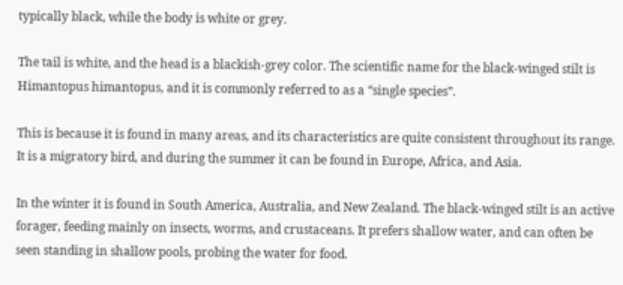typically black, while the body is white or grey.

The tail is white, and the head is a blackish-grey color. The scientific name for the black-winged stilt is Himantopus himantopus, and it is commonly referred to as a “single species”.

This is because it is found in many areas, and its characteristics are quite consistent throughout its range. It is a migratory bird, and during the summer it can be found in Europe, Africa, and Asia.

In the winter it is found in South America, Australia, and New Zealand. The black-winged stilt is an active forager, feeding mainly on insects, worms, and crustaceans. It prefers shallow water, and can often be seen standing in shallow pools, probing the water for food.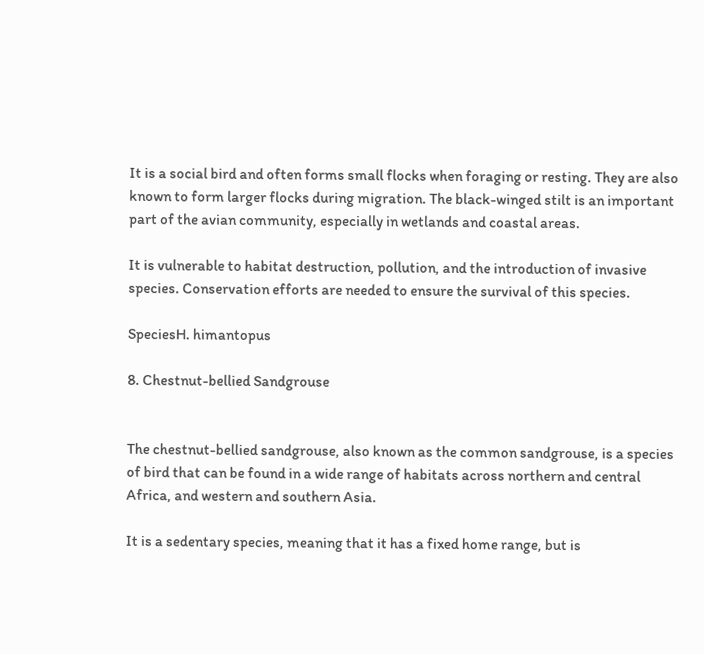It is a social bird and often forms small flocks when foraging or resting. They are also known to form larger flocks during migration. The black-winged stilt is an important part of the avian community, especially in wetlands and coastal areas.

It is vulnerable to habitat destruction, pollution, and the introduction of invasive species. Conservation efforts are needed to ensure the survival of this species.

SpeciesH. himantopus

8. Chestnut-bellied Sandgrouse


The chestnut-bellied sandgrouse, also known as the common sandgrouse, is a species of bird that can be found in a wide range of habitats across northern and central Africa, and western and southern Asia.

It is a sedentary species, meaning that it has a fixed home range, but is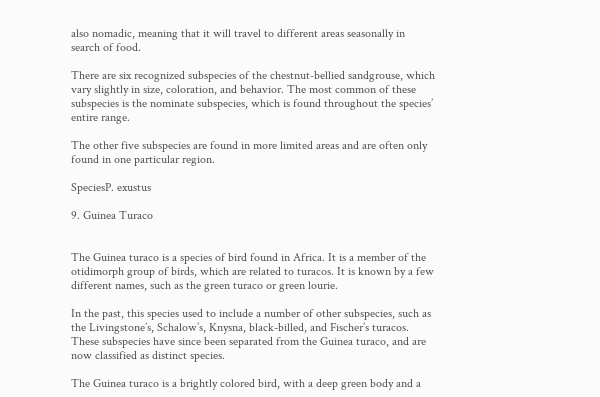also nomadic, meaning that it will travel to different areas seasonally in search of food.

There are six recognized subspecies of the chestnut-bellied sandgrouse, which vary slightly in size, coloration, and behavior. The most common of these subspecies is the nominate subspecies, which is found throughout the species’ entire range.

The other five subspecies are found in more limited areas and are often only found in one particular region.

SpeciesP. exustus

9. Guinea Turaco


The Guinea turaco is a species of bird found in Africa. It is a member of the otidimorph group of birds, which are related to turacos. It is known by a few different names, such as the green turaco or green lourie.

In the past, this species used to include a number of other subspecies, such as the Livingstone’s, Schalow’s, Knysna, black-billed, and Fischer’s turacos. These subspecies have since been separated from the Guinea turaco, and are now classified as distinct species.

The Guinea turaco is a brightly colored bird, with a deep green body and a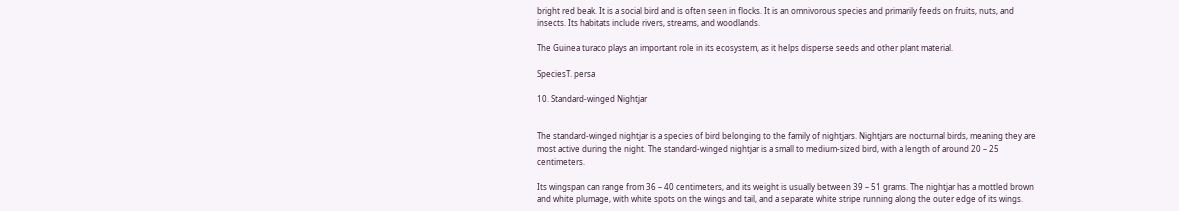bright red beak. It is a social bird and is often seen in flocks. It is an omnivorous species and primarily feeds on fruits, nuts, and insects. Its habitats include rivers, streams, and woodlands.

The Guinea turaco plays an important role in its ecosystem, as it helps disperse seeds and other plant material.

SpeciesT. persa

10. Standard-winged Nightjar


The standard-winged nightjar is a species of bird belonging to the family of nightjars. Nightjars are nocturnal birds, meaning they are most active during the night. The standard-winged nightjar is a small to medium-sized bird, with a length of around 20 – 25 centimeters.

Its wingspan can range from 36 – 40 centimeters, and its weight is usually between 39 – 51 grams. The nightjar has a mottled brown and white plumage, with white spots on the wings and tail, and a separate white stripe running along the outer edge of its wings.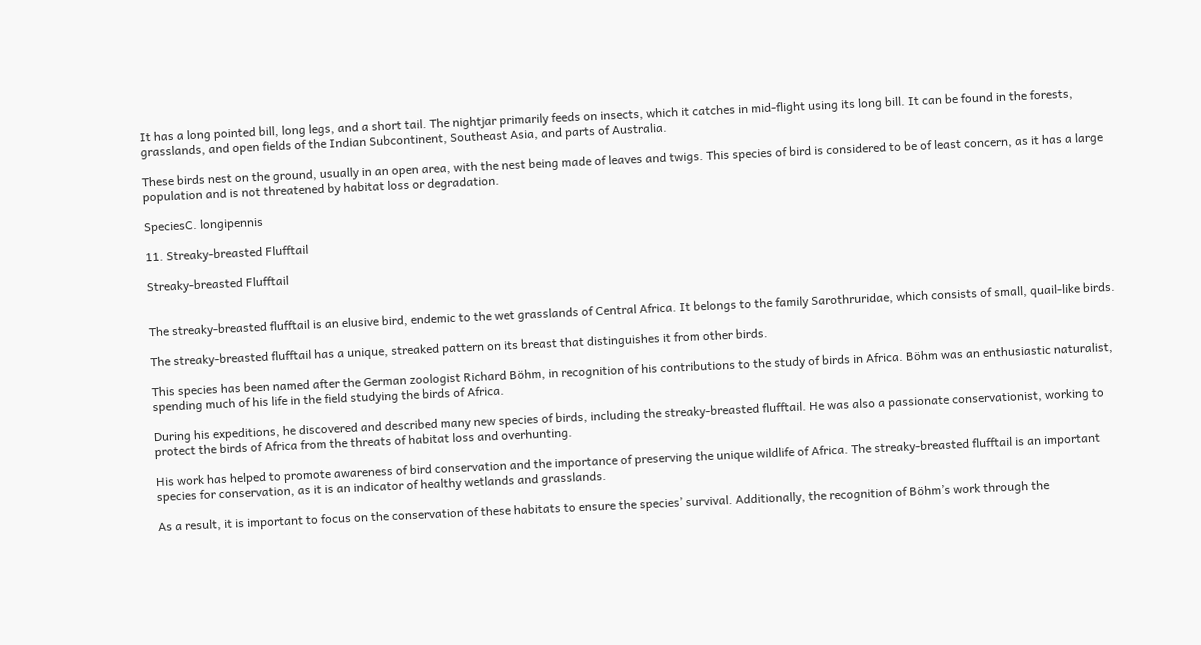It has a long pointed bill, long legs, and a short tail. The nightjar primarily feeds on insects, which it catches in mid-flight using its long bill. It can be found in the forests, grasslands, and open fields of the Indian Subcontinent, Southeast Asia, and parts of Australia.

These birds nest on the ground, usually in an open area, with the nest being made of leaves and twigs. This species of bird is considered to be of least concern, as it has a large population and is not threatened by habitat loss or degradation.

SpeciesC. longipennis

11. Streaky-breasted Flufftail

Streaky-breasted Flufftail


The streaky-breasted flufftail is an elusive bird, endemic to the wet grasslands of Central Africa. It belongs to the family Sarothruridae, which consists of small, quail-like birds.

The streaky-breasted flufftail has a unique, streaked pattern on its breast that distinguishes it from other birds.

This species has been named after the German zoologist Richard Böhm, in recognition of his contributions to the study of birds in Africa. Böhm was an enthusiastic naturalist, spending much of his life in the field studying the birds of Africa.

During his expeditions, he discovered and described many new species of birds, including the streaky-breasted flufftail. He was also a passionate conservationist, working to protect the birds of Africa from the threats of habitat loss and overhunting.

His work has helped to promote awareness of bird conservation and the importance of preserving the unique wildlife of Africa. The streaky-breasted flufftail is an important species for conservation, as it is an indicator of healthy wetlands and grasslands.

As a result, it is important to focus on the conservation of these habitats to ensure the species’ survival. Additionally, the recognition of Böhm’s work through the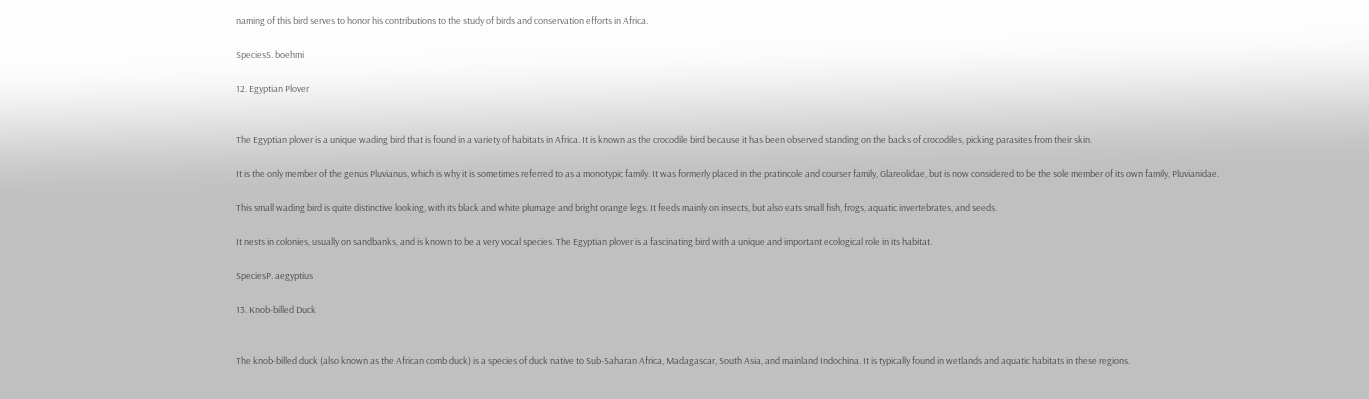naming of this bird serves to honor his contributions to the study of birds and conservation efforts in Africa.

SpeciesS. boehmi

12. Egyptian Plover


The Egyptian plover is a unique wading bird that is found in a variety of habitats in Africa. It is known as the crocodile bird because it has been observed standing on the backs of crocodiles, picking parasites from their skin.

It is the only member of the genus Pluvianus, which is why it is sometimes referred to as a monotypic family. It was formerly placed in the pratincole and courser family, Glareolidae, but is now considered to be the sole member of its own family, Pluvianidae.

This small wading bird is quite distinctive looking, with its black and white plumage and bright orange legs. It feeds mainly on insects, but also eats small fish, frogs, aquatic invertebrates, and seeds.

It nests in colonies, usually on sandbanks, and is known to be a very vocal species. The Egyptian plover is a fascinating bird with a unique and important ecological role in its habitat.

SpeciesP. aegyptius

13. Knob-billed Duck


The knob-billed duck (also known as the African comb duck) is a species of duck native to Sub-Saharan Africa, Madagascar, South Asia, and mainland Indochina. It is typically found in wetlands and aquatic habitats in these regions.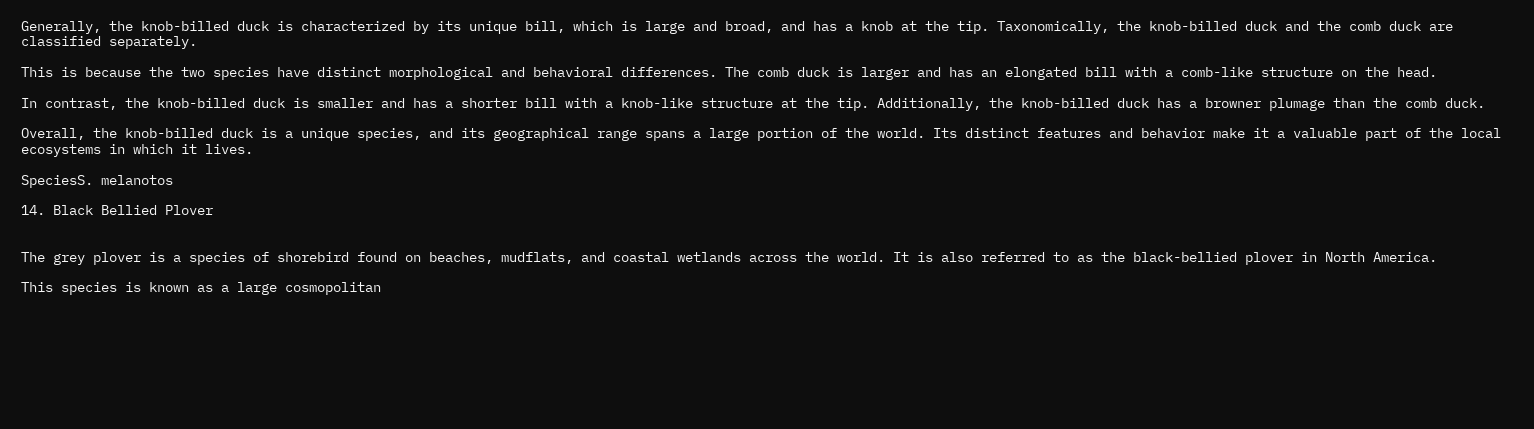Generally, the knob-billed duck is characterized by its unique bill, which is large and broad, and has a knob at the tip. Taxonomically, the knob-billed duck and the comb duck are classified separately.

This is because the two species have distinct morphological and behavioral differences. The comb duck is larger and has an elongated bill with a comb-like structure on the head.

In contrast, the knob-billed duck is smaller and has a shorter bill with a knob-like structure at the tip. Additionally, the knob-billed duck has a browner plumage than the comb duck.

Overall, the knob-billed duck is a unique species, and its geographical range spans a large portion of the world. Its distinct features and behavior make it a valuable part of the local ecosystems in which it lives.

SpeciesS. melanotos

14. Black Bellied Plover


The grey plover is a species of shorebird found on beaches, mudflats, and coastal wetlands across the world. It is also referred to as the black-bellied plover in North America.

This species is known as a large cosmopolitan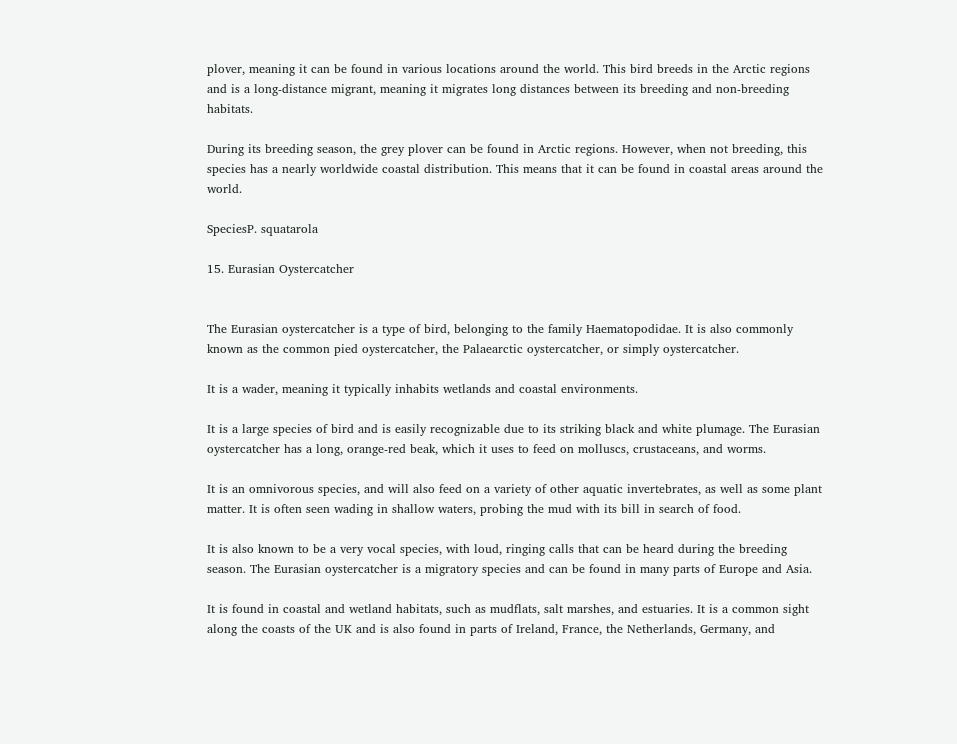plover, meaning it can be found in various locations around the world. This bird breeds in the Arctic regions and is a long-distance migrant, meaning it migrates long distances between its breeding and non-breeding habitats.

During its breeding season, the grey plover can be found in Arctic regions. However, when not breeding, this species has a nearly worldwide coastal distribution. This means that it can be found in coastal areas around the world.

SpeciesP. squatarola

15. Eurasian Oystercatcher


The Eurasian oystercatcher is a type of bird, belonging to the family Haematopodidae. It is also commonly known as the common pied oystercatcher, the Palaearctic oystercatcher, or simply oystercatcher.

It is a wader, meaning it typically inhabits wetlands and coastal environments.

It is a large species of bird and is easily recognizable due to its striking black and white plumage. The Eurasian oystercatcher has a long, orange-red beak, which it uses to feed on molluscs, crustaceans, and worms.

It is an omnivorous species, and will also feed on a variety of other aquatic invertebrates, as well as some plant matter. It is often seen wading in shallow waters, probing the mud with its bill in search of food.

It is also known to be a very vocal species, with loud, ringing calls that can be heard during the breeding season. The Eurasian oystercatcher is a migratory species and can be found in many parts of Europe and Asia.

It is found in coastal and wetland habitats, such as mudflats, salt marshes, and estuaries. It is a common sight along the coasts of the UK and is also found in parts of Ireland, France, the Netherlands, Germany, and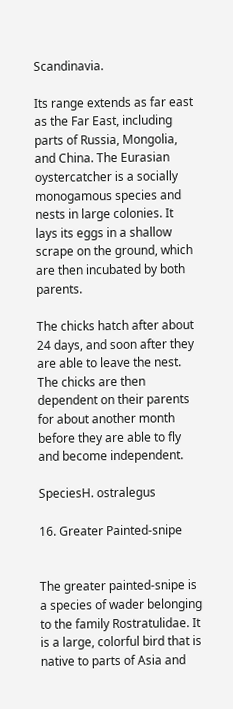Scandinavia.

Its range extends as far east as the Far East, including parts of Russia, Mongolia, and China. The Eurasian oystercatcher is a socially monogamous species and nests in large colonies. It lays its eggs in a shallow scrape on the ground, which are then incubated by both parents.

The chicks hatch after about 24 days, and soon after they are able to leave the nest. The chicks are then dependent on their parents for about another month before they are able to fly and become independent.

SpeciesH. ostralegus

16. Greater Painted-snipe


The greater painted-snipe is a species of wader belonging to the family Rostratulidae. It is a large, colorful bird that is native to parts of Asia and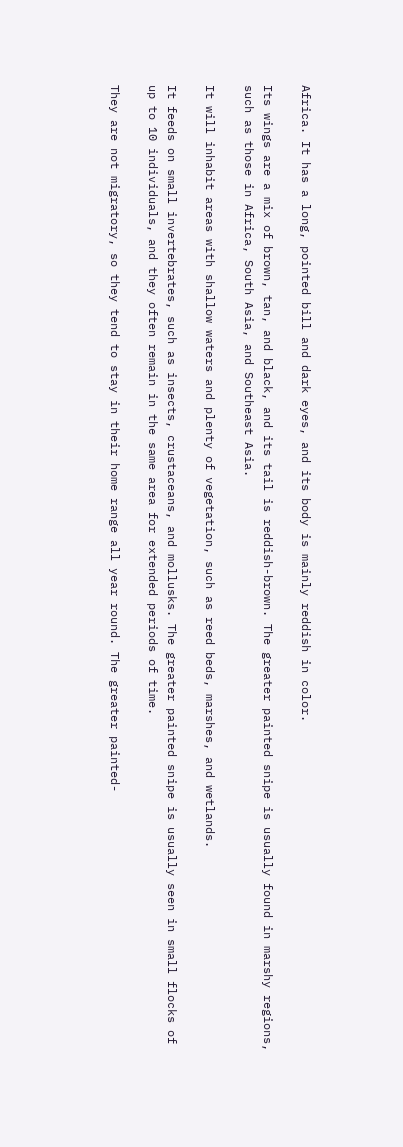Africa. It has a long, pointed bill and dark eyes, and its body is mainly reddish in color.

Its wings are a mix of brown, tan, and black, and its tail is reddish-brown. The greater painted snipe is usually found in marshy regions, such as those in Africa, South Asia, and Southeast Asia.

It will inhabit areas with shallow waters and plenty of vegetation, such as reed beds, marshes, and wetlands.

It feeds on small invertebrates, such as insects, crustaceans, and mollusks. The greater painted snipe is usually seen in small flocks of up to 10 individuals, and they often remain in the same area for extended periods of time.

They are not migratory, so they tend to stay in their home range all year round. The greater painted-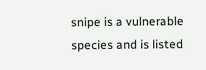snipe is a vulnerable species and is listed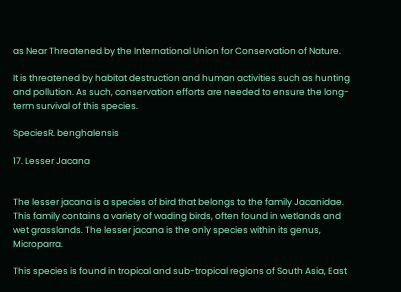as Near Threatened by the International Union for Conservation of Nature.

It is threatened by habitat destruction and human activities such as hunting and pollution. As such, conservation efforts are needed to ensure the long-term survival of this species.

SpeciesR. benghalensis

17. Lesser Jacana


The lesser jacana is a species of bird that belongs to the family Jacanidae. This family contains a variety of wading birds, often found in wetlands and wet grasslands. The lesser jacana is the only species within its genus, Microparra.

This species is found in tropical and sub-tropical regions of South Asia, East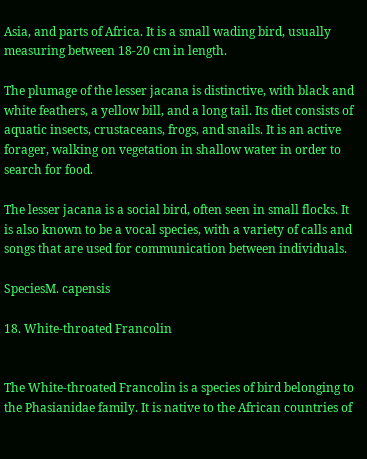Asia, and parts of Africa. It is a small wading bird, usually measuring between 18-20 cm in length.

The plumage of the lesser jacana is distinctive, with black and white feathers, a yellow bill, and a long tail. Its diet consists of aquatic insects, crustaceans, frogs, and snails. It is an active forager, walking on vegetation in shallow water in order to search for food.

The lesser jacana is a social bird, often seen in small flocks. It is also known to be a vocal species, with a variety of calls and songs that are used for communication between individuals.

SpeciesM. capensis

18. White-throated Francolin


The White-throated Francolin is a species of bird belonging to the Phasianidae family. It is native to the African countries of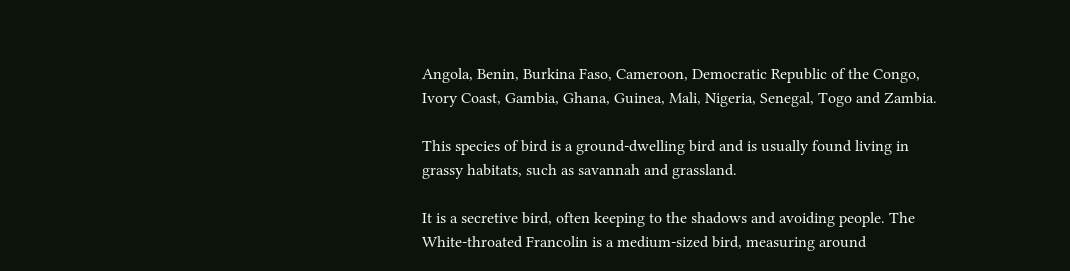Angola, Benin, Burkina Faso, Cameroon, Democratic Republic of the Congo, Ivory Coast, Gambia, Ghana, Guinea, Mali, Nigeria, Senegal, Togo and Zambia.

This species of bird is a ground-dwelling bird and is usually found living in grassy habitats, such as savannah and grassland.

It is a secretive bird, often keeping to the shadows and avoiding people. The White-throated Francolin is a medium-sized bird, measuring around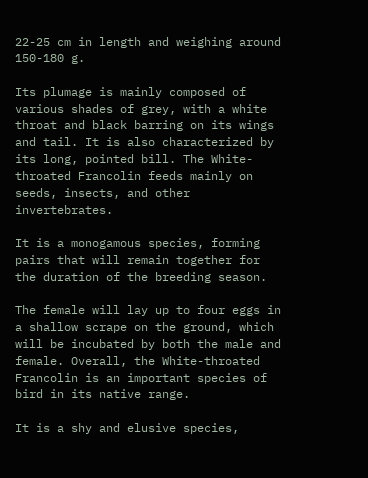22-25 cm in length and weighing around 150-180 g.

Its plumage is mainly composed of various shades of grey, with a white throat and black barring on its wings and tail. It is also characterized by its long, pointed bill. The White-throated Francolin feeds mainly on seeds, insects, and other invertebrates.

It is a monogamous species, forming pairs that will remain together for the duration of the breeding season.

The female will lay up to four eggs in a shallow scrape on the ground, which will be incubated by both the male and female. Overall, the White-throated Francolin is an important species of bird in its native range.

It is a shy and elusive species,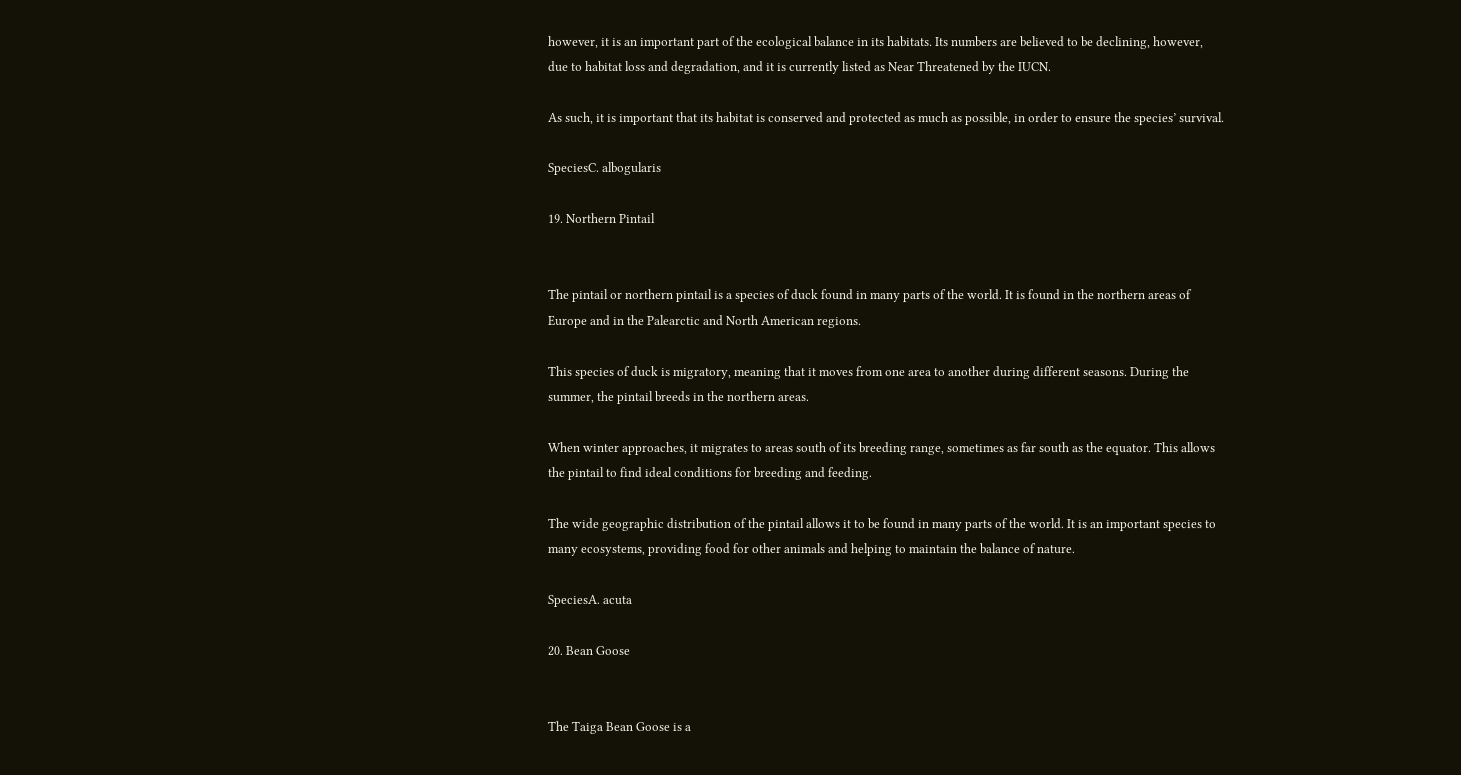however, it is an important part of the ecological balance in its habitats. Its numbers are believed to be declining, however, due to habitat loss and degradation, and it is currently listed as Near Threatened by the IUCN.

As such, it is important that its habitat is conserved and protected as much as possible, in order to ensure the species’ survival.

SpeciesC. albogularis

19. Northern Pintail


The pintail or northern pintail is a species of duck found in many parts of the world. It is found in the northern areas of Europe and in the Palearctic and North American regions.

This species of duck is migratory, meaning that it moves from one area to another during different seasons. During the summer, the pintail breeds in the northern areas.

When winter approaches, it migrates to areas south of its breeding range, sometimes as far south as the equator. This allows the pintail to find ideal conditions for breeding and feeding.

The wide geographic distribution of the pintail allows it to be found in many parts of the world. It is an important species to many ecosystems, providing food for other animals and helping to maintain the balance of nature.

SpeciesA. acuta

20. Bean Goose


The Taiga Bean Goose is a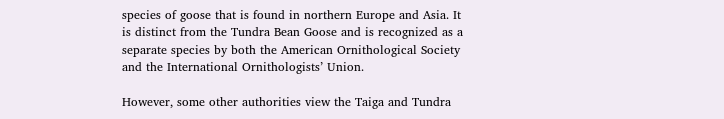species of goose that is found in northern Europe and Asia. It is distinct from the Tundra Bean Goose and is recognized as a separate species by both the American Ornithological Society and the International Ornithologists’ Union.

However, some other authorities view the Taiga and Tundra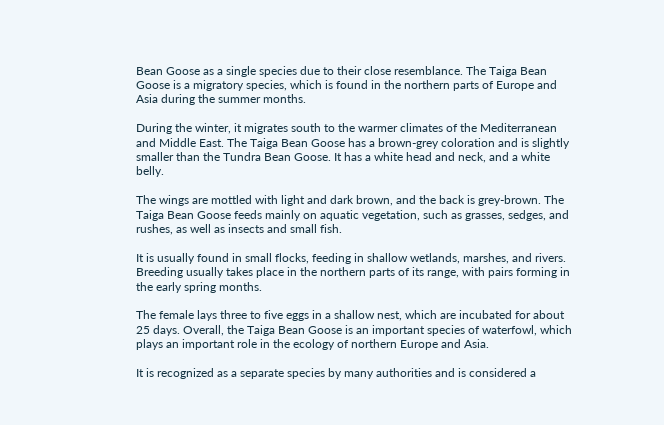Bean Goose as a single species due to their close resemblance. The Taiga Bean Goose is a migratory species, which is found in the northern parts of Europe and Asia during the summer months.

During the winter, it migrates south to the warmer climates of the Mediterranean and Middle East. The Taiga Bean Goose has a brown-grey coloration and is slightly smaller than the Tundra Bean Goose. It has a white head and neck, and a white belly.

The wings are mottled with light and dark brown, and the back is grey-brown. The Taiga Bean Goose feeds mainly on aquatic vegetation, such as grasses, sedges, and rushes, as well as insects and small fish.

It is usually found in small flocks, feeding in shallow wetlands, marshes, and rivers. Breeding usually takes place in the northern parts of its range, with pairs forming in the early spring months.

The female lays three to five eggs in a shallow nest, which are incubated for about 25 days. Overall, the Taiga Bean Goose is an important species of waterfowl, which plays an important role in the ecology of northern Europe and Asia.

It is recognized as a separate species by many authorities and is considered a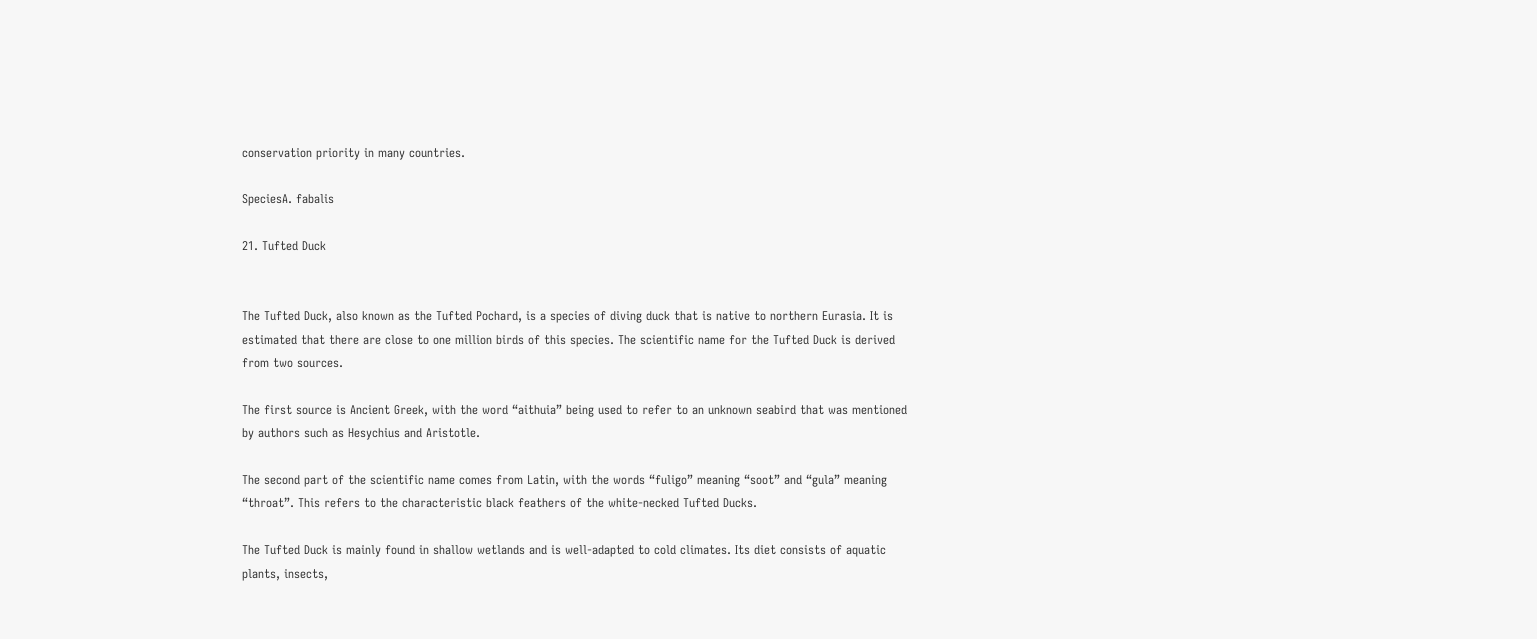conservation priority in many countries.

SpeciesA. fabalis

21. Tufted Duck


The Tufted Duck, also known as the Tufted Pochard, is a species of diving duck that is native to northern Eurasia. It is estimated that there are close to one million birds of this species. The scientific name for the Tufted Duck is derived from two sources.

The first source is Ancient Greek, with the word “aithuia” being used to refer to an unknown seabird that was mentioned by authors such as Hesychius and Aristotle.

The second part of the scientific name comes from Latin, with the words “fuligo” meaning “soot” and “gula” meaning “throat”. This refers to the characteristic black feathers of the white-necked Tufted Ducks.

The Tufted Duck is mainly found in shallow wetlands and is well-adapted to cold climates. Its diet consists of aquatic plants, insects,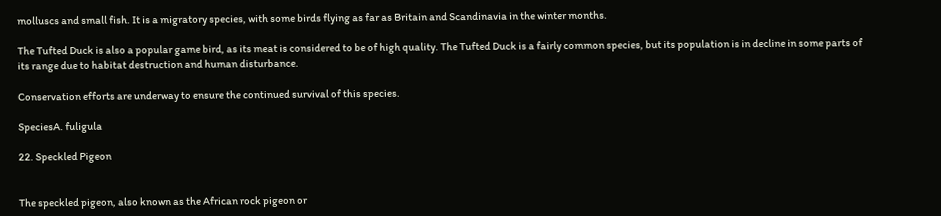molluscs and small fish. It is a migratory species, with some birds flying as far as Britain and Scandinavia in the winter months.

The Tufted Duck is also a popular game bird, as its meat is considered to be of high quality. The Tufted Duck is a fairly common species, but its population is in decline in some parts of its range due to habitat destruction and human disturbance.

Conservation efforts are underway to ensure the continued survival of this species.

SpeciesA. fuligula

22. Speckled Pigeon


The speckled pigeon, also known as the African rock pigeon or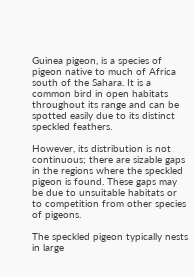Guinea pigeon, is a species of pigeon native to much of Africa south of the Sahara. It is a common bird in open habitats throughout its range and can be spotted easily due to its distinct speckled feathers.

However, its distribution is not continuous; there are sizable gaps in the regions where the speckled pigeon is found. These gaps may be due to unsuitable habitats or to competition from other species of pigeons.

The speckled pigeon typically nests in large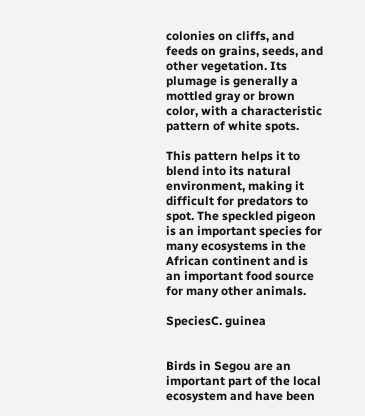colonies on cliffs, and feeds on grains, seeds, and other vegetation. Its plumage is generally a mottled gray or brown color, with a characteristic pattern of white spots.

This pattern helps it to blend into its natural environment, making it difficult for predators to spot. The speckled pigeon is an important species for many ecosystems in the African continent and is an important food source for many other animals.

SpeciesC. guinea


Birds in Segou are an important part of the local ecosystem and have been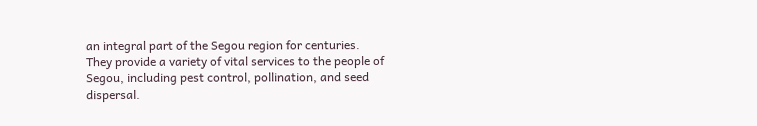an integral part of the Segou region for centuries. They provide a variety of vital services to the people of Segou, including pest control, pollination, and seed dispersal.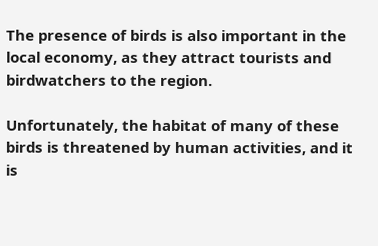The presence of birds is also important in the local economy, as they attract tourists and birdwatchers to the region.

Unfortunately, the habitat of many of these birds is threatened by human activities, and it is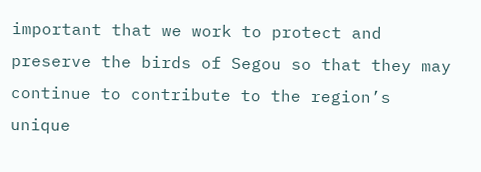important that we work to protect and preserve the birds of Segou so that they may continue to contribute to the region’s unique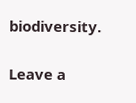biodiversity.

Leave a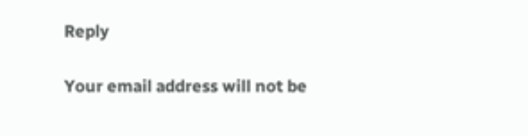Reply

Your email address will not be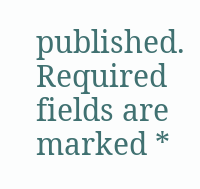published. Required fields are marked *